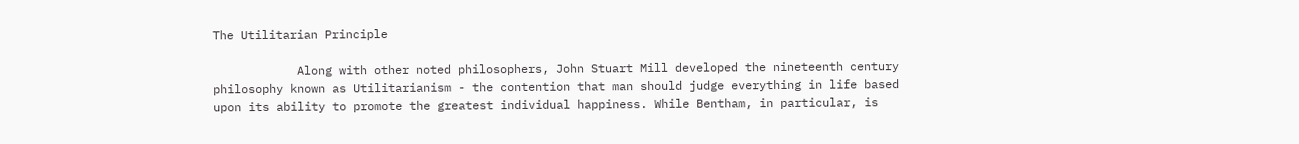The Utilitarian Principle

            Along with other noted philosophers, John Stuart Mill developed the nineteenth century philosophy known as Utilitarianism - the contention that man should judge everything in life based upon its ability to promote the greatest individual happiness. While Bentham, in particular, is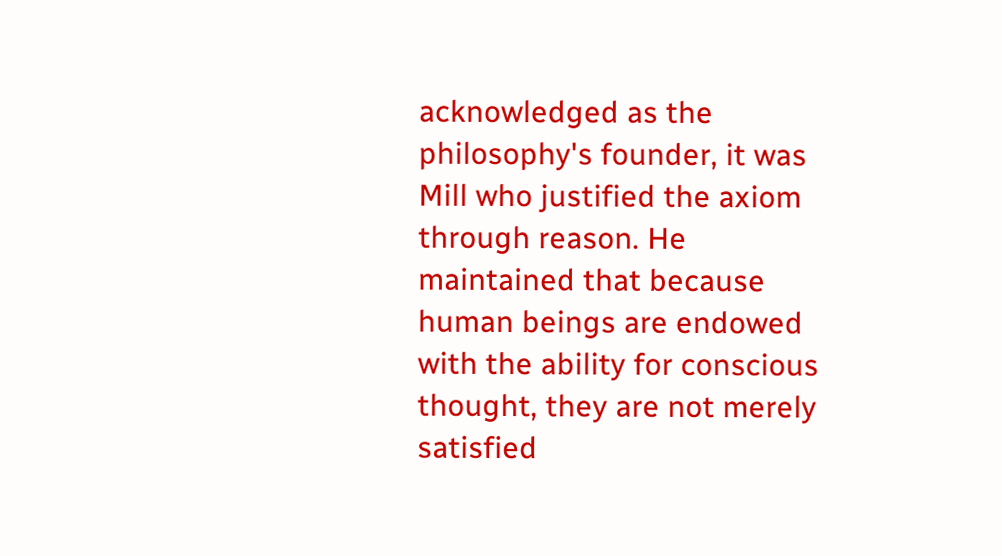acknowledged as the philosophy's founder, it was Mill who justified the axiom through reason. He maintained that because human beings are endowed with the ability for conscious thought, they are not merely satisfied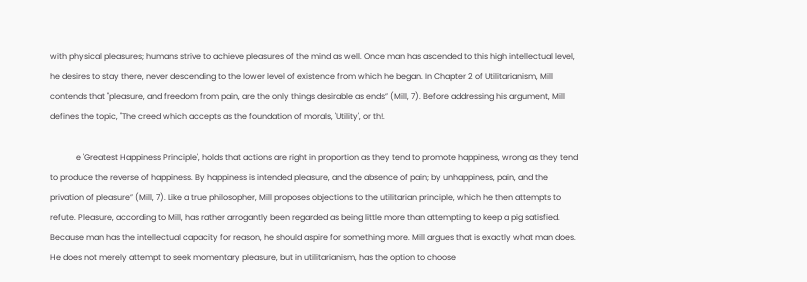with physical pleasures; humans strive to achieve pleasures of the mind as well. Once man has ascended to this high intellectual level, he desires to stay there, never descending to the lower level of existence from which he began. In Chapter 2 of Utilitarianism, Mill contends that "pleasure, and freedom from pain, are the only things desirable as ends” (Mill, 7). Before addressing his argument, Mill defines the topic, "The creed which accepts as the foundation of morals, 'Utility', or th!.

             e 'Greatest Happiness Principle', holds that actions are right in proportion as they tend to promote happiness, wrong as they tend to produce the reverse of happiness. By happiness is intended pleasure, and the absence of pain; by unhappiness, pain, and the privation of pleasure” (Mill, 7). Like a true philosopher, Mill proposes objections to the utilitarian principle, which he then attempts to refute. Pleasure, according to Mill, has rather arrogantly been regarded as being little more than attempting to keep a pig satisfied. Because man has the intellectual capacity for reason, he should aspire for something more. Mill argues that is exactly what man does. He does not merely attempt to seek momentary pleasure, but in utilitarianism, has the option to choose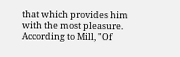that which provides him with the most pleasure. According to Mill, "Of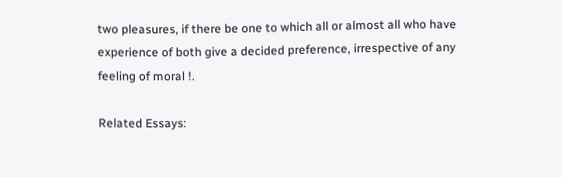two pleasures, if there be one to which all or almost all who have experience of both give a decided preference, irrespective of any feeling of moral !.

Related Essays: